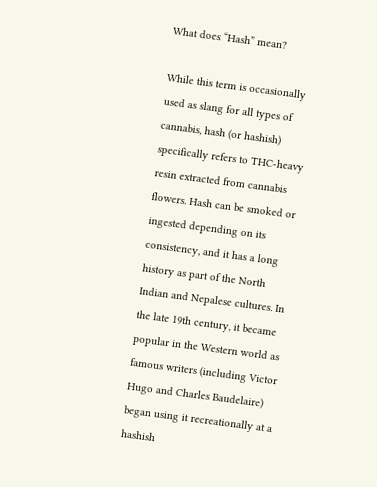What does “Hash” mean?

While this term is occasionally used as slang for all types of cannabis, hash (or hashish) specifically refers to THC-heavy resin extracted from cannabis flowers. Hash can be smoked or ingested depending on its consistency, and it has a long history as part of the North Indian and Nepalese cultures. In the late 19th century, it became popular in the Western world as famous writers (including Victor Hugo and Charles Baudelaire) began using it recreationally at a hashish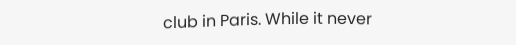club in Paris. While it never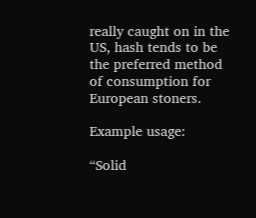really caught on in the US, hash tends to be the preferred method of consumption for European stoners.

Example usage:

“Solid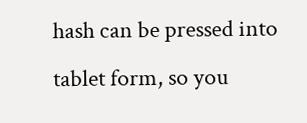hash can be pressed into tablet form, so you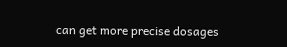can get more precise dosages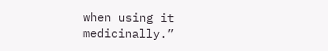when using it medicinally.”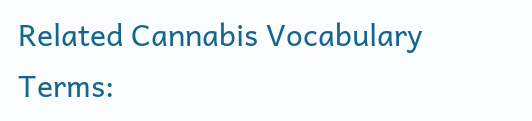Related Cannabis Vocabulary Terms: